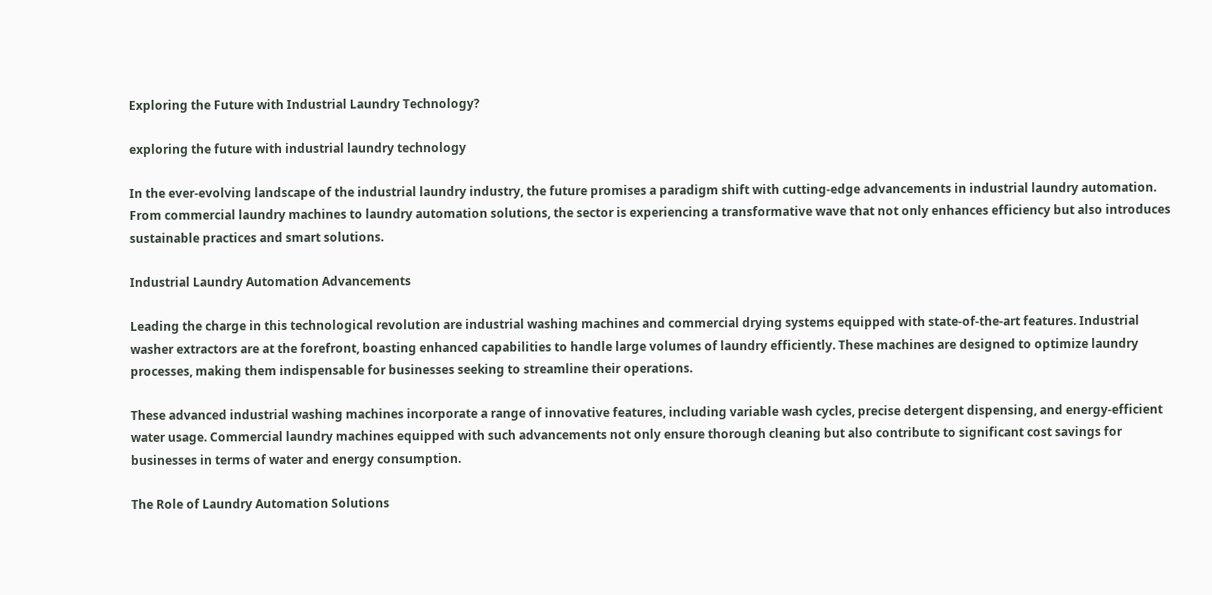Exploring the Future with Industrial Laundry Technology?

exploring the future with industrial laundry technology

In the ever-evolving landscape of the industrial laundry industry, the future promises a paradigm shift with cutting-edge advancements in industrial laundry automation. From commercial laundry machines to laundry automation solutions, the sector is experiencing a transformative wave that not only enhances efficiency but also introduces sustainable practices and smart solutions.

Industrial Laundry Automation Advancements

Leading the charge in this technological revolution are industrial washing machines and commercial drying systems equipped with state-of-the-art features. Industrial washer extractors are at the forefront, boasting enhanced capabilities to handle large volumes of laundry efficiently. These machines are designed to optimize laundry processes, making them indispensable for businesses seeking to streamline their operations.

These advanced industrial washing machines incorporate a range of innovative features, including variable wash cycles, precise detergent dispensing, and energy-efficient water usage. Commercial laundry machines equipped with such advancements not only ensure thorough cleaning but also contribute to significant cost savings for businesses in terms of water and energy consumption.

The Role of Laundry Automation Solutions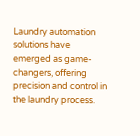Laundry automation solutions have emerged as game-changers, offering precision and control in the laundry process.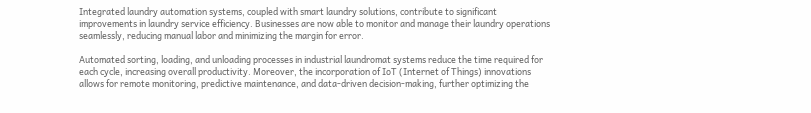Integrated laundry automation systems, coupled with smart laundry solutions, contribute to significant improvements in laundry service efficiency. Businesses are now able to monitor and manage their laundry operations seamlessly, reducing manual labor and minimizing the margin for error.

Automated sorting, loading, and unloading processes in industrial laundromat systems reduce the time required for each cycle, increasing overall productivity. Moreover, the incorporation of IoT (Internet of Things) innovations allows for remote monitoring, predictive maintenance, and data-driven decision-making, further optimizing the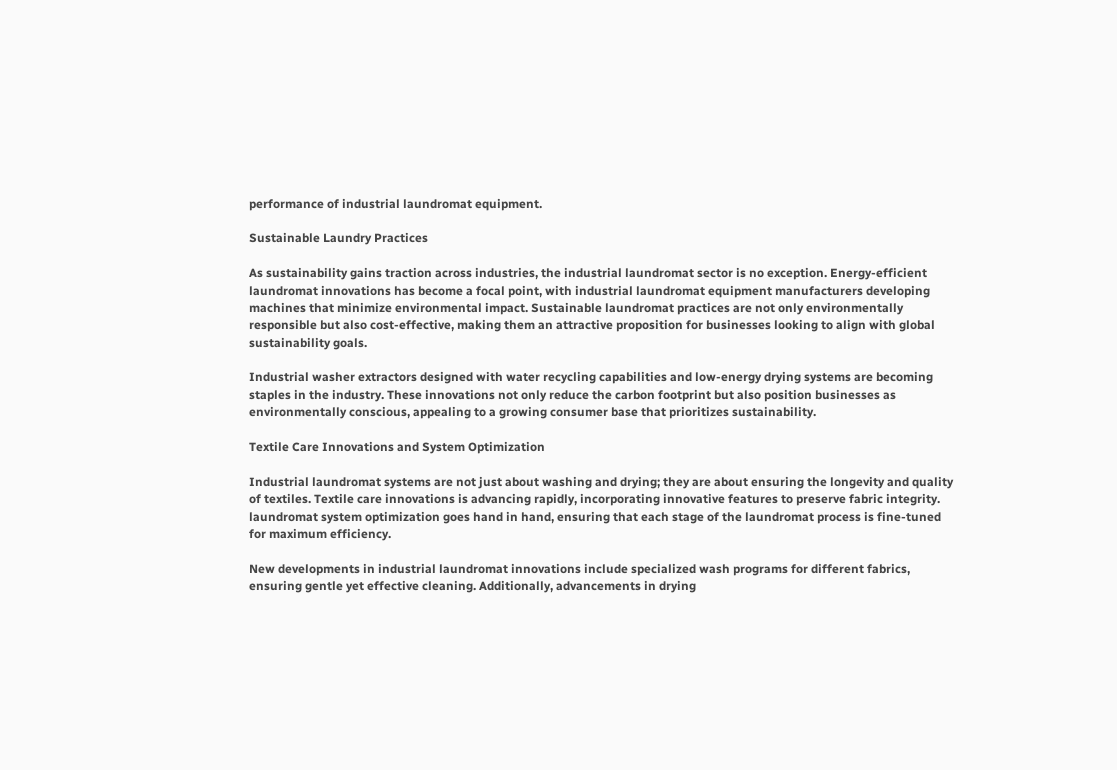performance of industrial laundromat equipment.

Sustainable Laundry Practices

As sustainability gains traction across industries, the industrial laundromat sector is no exception. Energy-efficient laundromat innovations has become a focal point, with industrial laundromat equipment manufacturers developing machines that minimize environmental impact. Sustainable laundromat practices are not only environmentally responsible but also cost-effective, making them an attractive proposition for businesses looking to align with global sustainability goals.

Industrial washer extractors designed with water recycling capabilities and low-energy drying systems are becoming staples in the industry. These innovations not only reduce the carbon footprint but also position businesses as environmentally conscious, appealing to a growing consumer base that prioritizes sustainability.

Textile Care Innovations and System Optimization

Industrial laundromat systems are not just about washing and drying; they are about ensuring the longevity and quality of textiles. Textile care innovations is advancing rapidly, incorporating innovative features to preserve fabric integrity. laundromat system optimization goes hand in hand, ensuring that each stage of the laundromat process is fine-tuned for maximum efficiency.

New developments in industrial laundromat innovations include specialized wash programs for different fabrics, ensuring gentle yet effective cleaning. Additionally, advancements in drying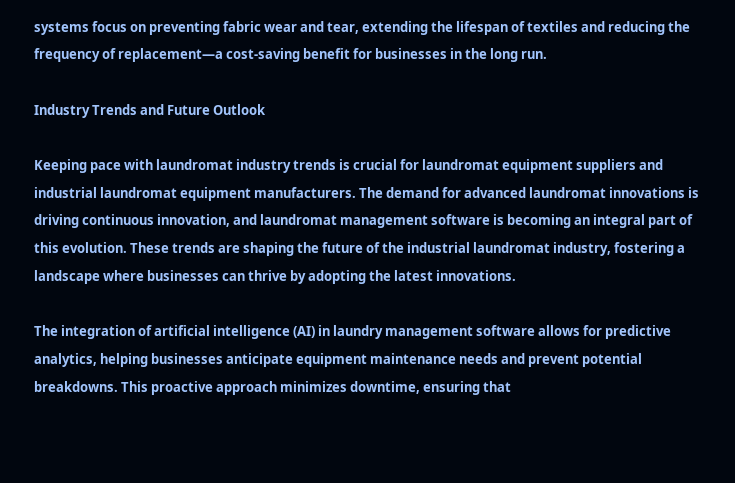systems focus on preventing fabric wear and tear, extending the lifespan of textiles and reducing the frequency of replacement—a cost-saving benefit for businesses in the long run.

Industry Trends and Future Outlook

Keeping pace with laundromat industry trends is crucial for laundromat equipment suppliers and industrial laundromat equipment manufacturers. The demand for advanced laundromat innovations is driving continuous innovation, and laundromat management software is becoming an integral part of this evolution. These trends are shaping the future of the industrial laundromat industry, fostering a landscape where businesses can thrive by adopting the latest innovations.

The integration of artificial intelligence (AI) in laundry management software allows for predictive analytics, helping businesses anticipate equipment maintenance needs and prevent potential breakdowns. This proactive approach minimizes downtime, ensuring that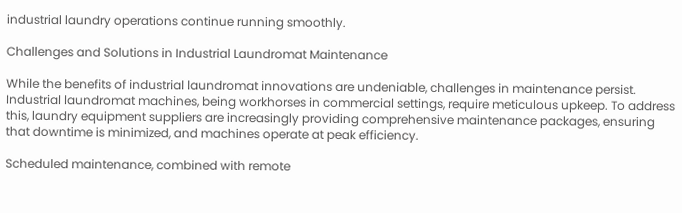industrial laundry operations continue running smoothly.

Challenges and Solutions in Industrial Laundromat Maintenance

While the benefits of industrial laundromat innovations are undeniable, challenges in maintenance persist. Industrial laundromat machines, being workhorses in commercial settings, require meticulous upkeep. To address this, laundry equipment suppliers are increasingly providing comprehensive maintenance packages, ensuring that downtime is minimized, and machines operate at peak efficiency.

Scheduled maintenance, combined with remote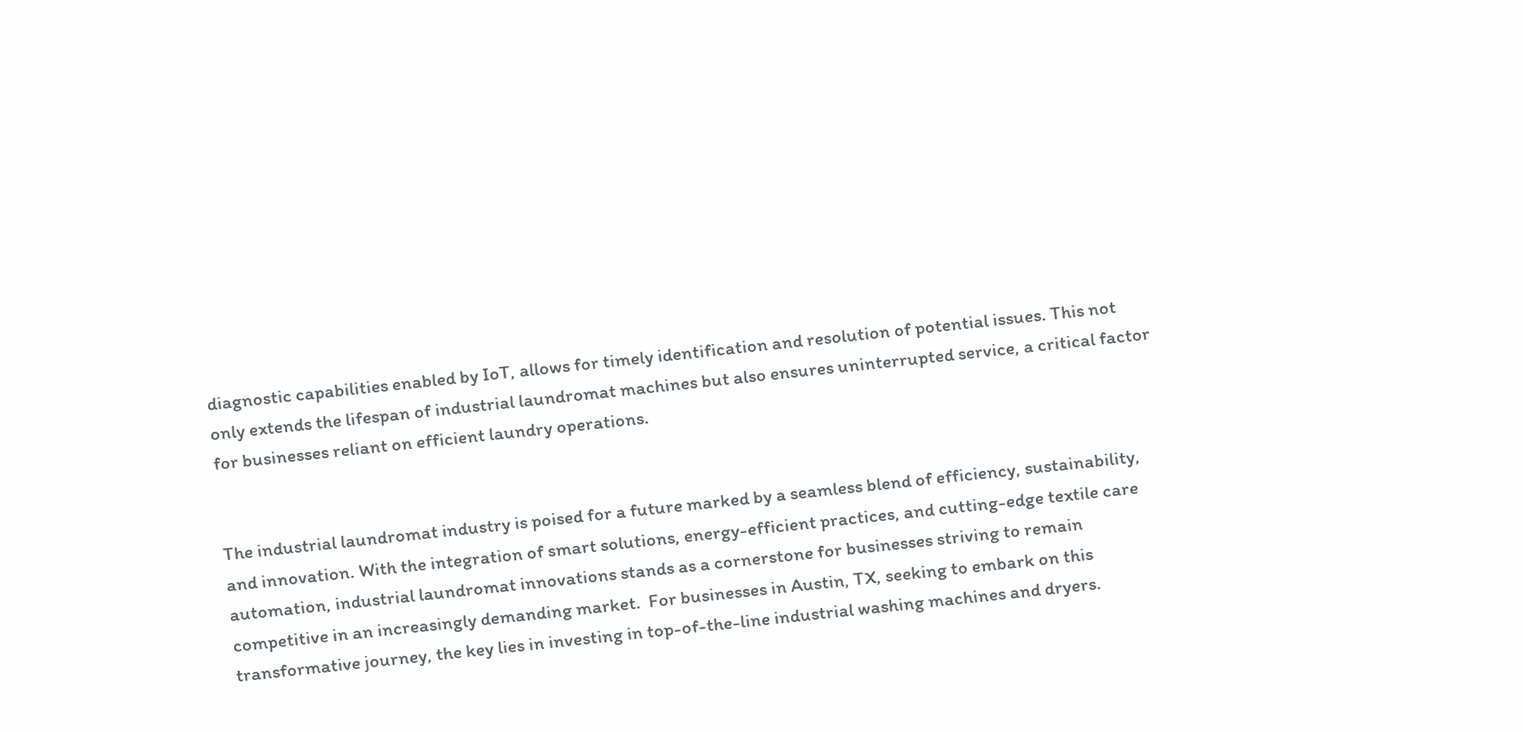diagnostic capabilities enabled by IoT, allows for timely identification and resolution of potential issues. This not only extends the lifespan of industrial laundromat machines but also ensures uninterrupted service, a critical factor for businesses reliant on efficient laundry operations.


The industrial laundromat industry is poised for a future marked by a seamless blend of efficiency, sustainability, and innovation. With the integration of smart solutions, energy-efficient practices, and cutting-edge textile care automation, industrial laundromat innovations stands as a cornerstone for businesses striving to remain competitive in an increasingly demanding market.  For businesses in Austin, TX, seeking to embark on this transformative journey, the key lies in investing in top-of-the-line industrial washing machines and dryers.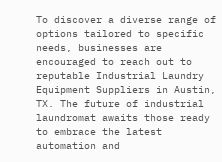To discover a diverse range of options tailored to specific needs, businesses are encouraged to reach out to reputable Industrial Laundry Equipment Suppliers in Austin, TX. The future of industrial laundromat awaits those ready to embrace the latest automation and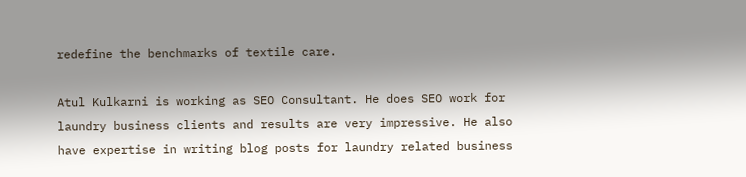redefine the benchmarks of textile care.

Atul Kulkarni is working as SEO Consultant. He does SEO work for laundry business clients and results are very impressive. He also have expertise in writing blog posts for laundry related business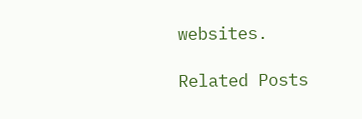websites.

Related Posts